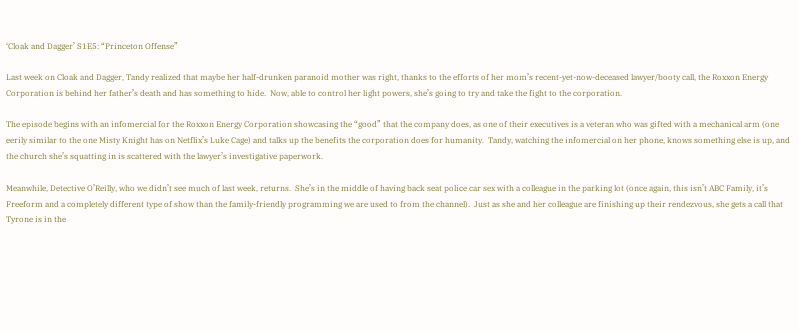‘Cloak and Dagger’ S1E5: “Princeton Offense”

Last week on Cloak and Dagger, Tandy realized that maybe her half-drunken paranoid mother was right, thanks to the efforts of her mom’s recent-yet-now-deceased lawyer/booty call, the Roxxon Energy Corporation is behind her father’s death and has something to hide.  Now, able to control her light powers, she’s going to try and take the fight to the corporation.

The episode begins with an infomercial for the Roxxon Energy Corporation showcasing the “good” that the company does, as one of their executives is a veteran who was gifted with a mechanical arm (one eerily similar to the one Misty Knight has on Netflix’s Luke Cage) and talks up the benefits the corporation does for humanity.  Tandy, watching the infomercial on her phone, knows something else is up, and the church she’s squatting in is scattered with the lawyer’s investigative paperwork.

Meanwhile, Detective O’Reilly, who we didn’t see much of last week, returns.  She’s in the middle of having back seat police car sex with a colleague in the parking lot (once again, this isn’t ABC Family, it’s Freeform and a completely different type of show than the family-friendly programming we are used to from the channel).  Just as she and her colleague are finishing up their rendezvous, she gets a call that Tyrone is in the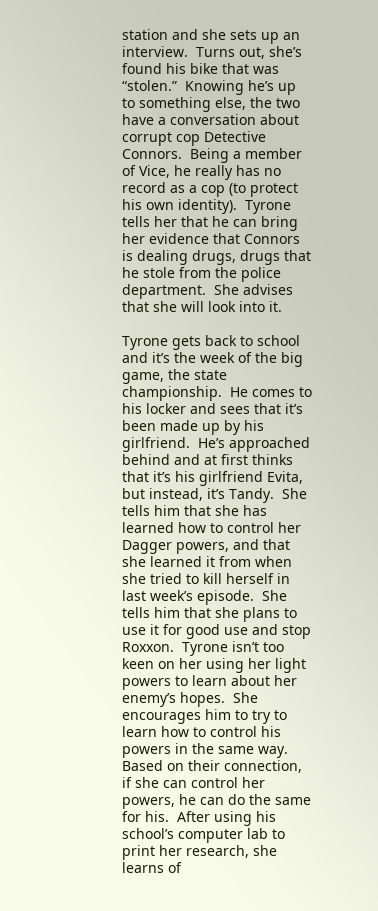station and she sets up an interview.  Turns out, she’s found his bike that was “stolen.”  Knowing he’s up to something else, the two have a conversation about corrupt cop Detective Connors.  Being a member of Vice, he really has no record as a cop (to protect his own identity).  Tyrone tells her that he can bring her evidence that Connors is dealing drugs, drugs that he stole from the police department.  She advises that she will look into it.

Tyrone gets back to school and it’s the week of the big game, the state championship.  He comes to his locker and sees that it’s been made up by his girlfriend.  He’s approached behind and at first thinks that it’s his girlfriend Evita, but instead, it’s Tandy.  She tells him that she has learned how to control her Dagger powers, and that she learned it from when she tried to kill herself in last week’s episode.  She tells him that she plans to use it for good use and stop Roxxon.  Tyrone isn’t too keen on her using her light powers to learn about her enemy’s hopes.  She encourages him to try to learn how to control his powers in the same way.  Based on their connection, if she can control her powers, he can do the same for his.  After using his school’s computer lab to print her research, she learns of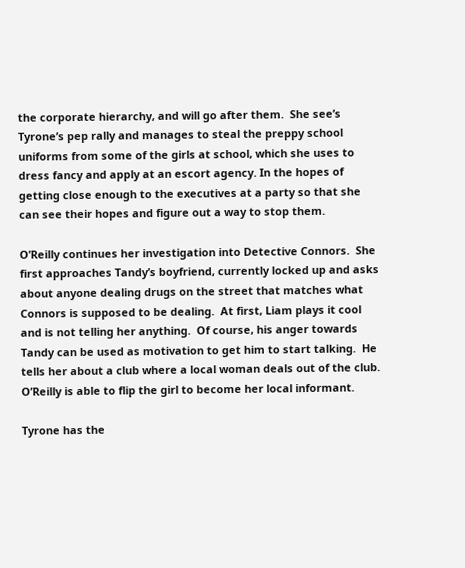the corporate hierarchy, and will go after them.  She see’s Tyrone’s pep rally and manages to steal the preppy school uniforms from some of the girls at school, which she uses to dress fancy and apply at an escort agency. In the hopes of getting close enough to the executives at a party so that she can see their hopes and figure out a way to stop them.

O’Reilly continues her investigation into Detective Connors.  She first approaches Tandy’s boyfriend, currently locked up and asks about anyone dealing drugs on the street that matches what Connors is supposed to be dealing.  At first, Liam plays it cool and is not telling her anything.  Of course, his anger towards Tandy can be used as motivation to get him to start talking.  He tells her about a club where a local woman deals out of the club.  O’Reilly is able to flip the girl to become her local informant.

Tyrone has the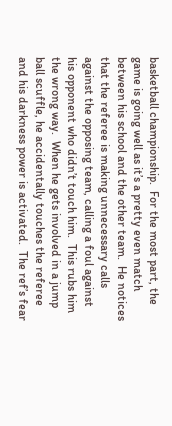basketball championship.  For the most part, the game is going well as it’s a pretty even match between his school and the other team.  He notices that the referee is making unnecessary calls against the opposing team, calling a foul against his opponent who didn’t touch him.  This rubs him the wrong way.  When he gets involved in a jump ball scuffle, he accidentally touches the referee and his darkness power is activated.  The ref’s fear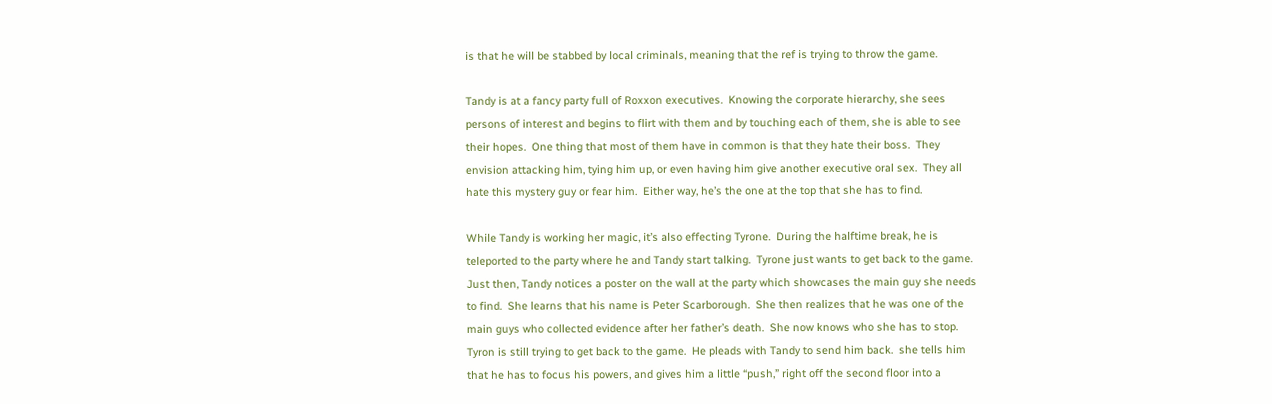is that he will be stabbed by local criminals, meaning that the ref is trying to throw the game.

Tandy is at a fancy party full of Roxxon executives.  Knowing the corporate hierarchy, she sees persons of interest and begins to flirt with them and by touching each of them, she is able to see their hopes.  One thing that most of them have in common is that they hate their boss.  They envision attacking him, tying him up, or even having him give another executive oral sex.  They all hate this mystery guy or fear him.  Either way, he’s the one at the top that she has to find.

While Tandy is working her magic, it’s also effecting Tyrone.  During the halftime break, he is teleported to the party where he and Tandy start talking.  Tyrone just wants to get back to the game.  Just then, Tandy notices a poster on the wall at the party which showcases the main guy she needs to find.  She learns that his name is Peter Scarborough.  She then realizes that he was one of the main guys who collected evidence after her father’s death.  She now knows who she has to stop.  Tyron is still trying to get back to the game.  He pleads with Tandy to send him back.  she tells him that he has to focus his powers, and gives him a little “push,” right off the second floor into a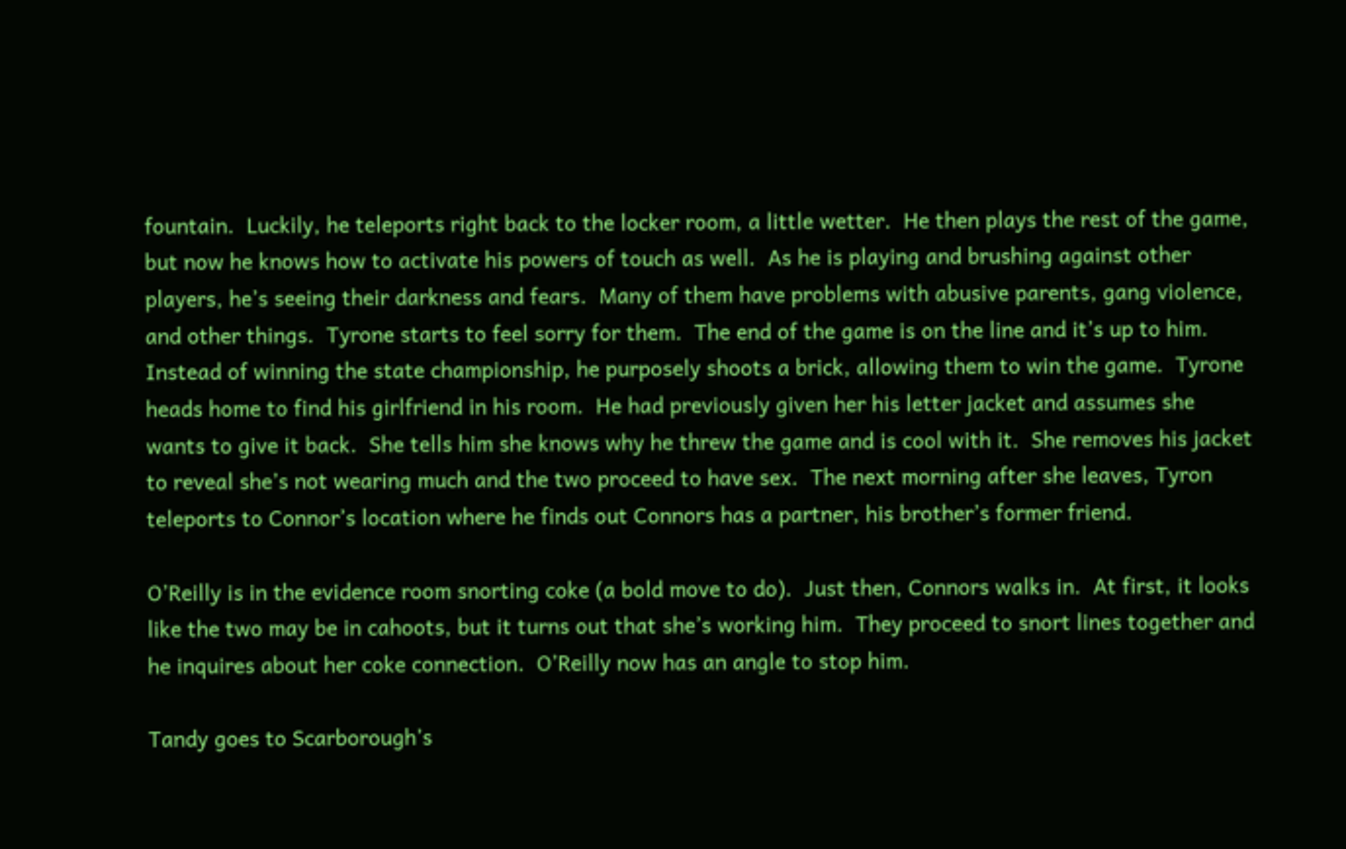fountain.  Luckily, he teleports right back to the locker room, a little wetter.  He then plays the rest of the game, but now he knows how to activate his powers of touch as well.  As he is playing and brushing against other players, he’s seeing their darkness and fears.  Many of them have problems with abusive parents, gang violence, and other things.  Tyrone starts to feel sorry for them.  The end of the game is on the line and it’s up to him.  Instead of winning the state championship, he purposely shoots a brick, allowing them to win the game.  Tyrone heads home to find his girlfriend in his room.  He had previously given her his letter jacket and assumes she wants to give it back.  She tells him she knows why he threw the game and is cool with it.  She removes his jacket to reveal she’s not wearing much and the two proceed to have sex.  The next morning after she leaves, Tyron teleports to Connor’s location where he finds out Connors has a partner, his brother’s former friend.

O’Reilly is in the evidence room snorting coke (a bold move to do).  Just then, Connors walks in.  At first, it looks like the two may be in cahoots, but it turns out that she’s working him.  They proceed to snort lines together and he inquires about her coke connection.  O’Reilly now has an angle to stop him.

Tandy goes to Scarborough’s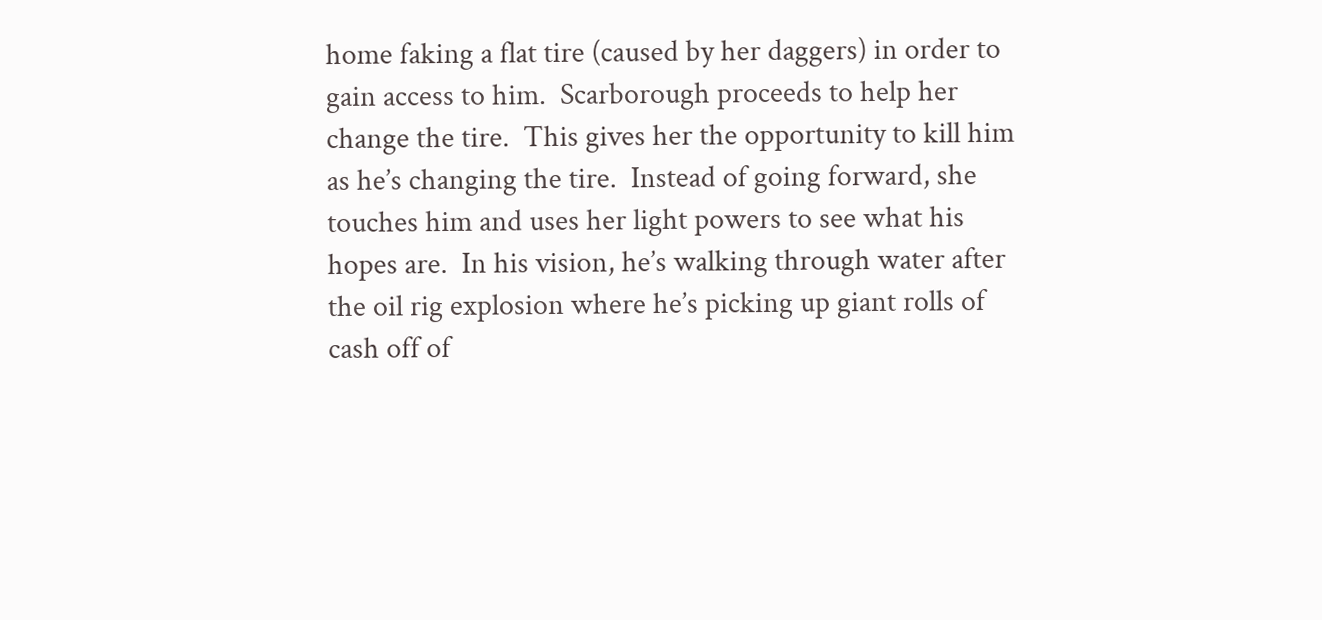home faking a flat tire (caused by her daggers) in order to gain access to him.  Scarborough proceeds to help her change the tire.  This gives her the opportunity to kill him as he’s changing the tire.  Instead of going forward, she touches him and uses her light powers to see what his hopes are.  In his vision, he’s walking through water after the oil rig explosion where he’s picking up giant rolls of cash off of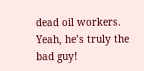dead oil workers.  Yeah, he’s truly the bad guy!